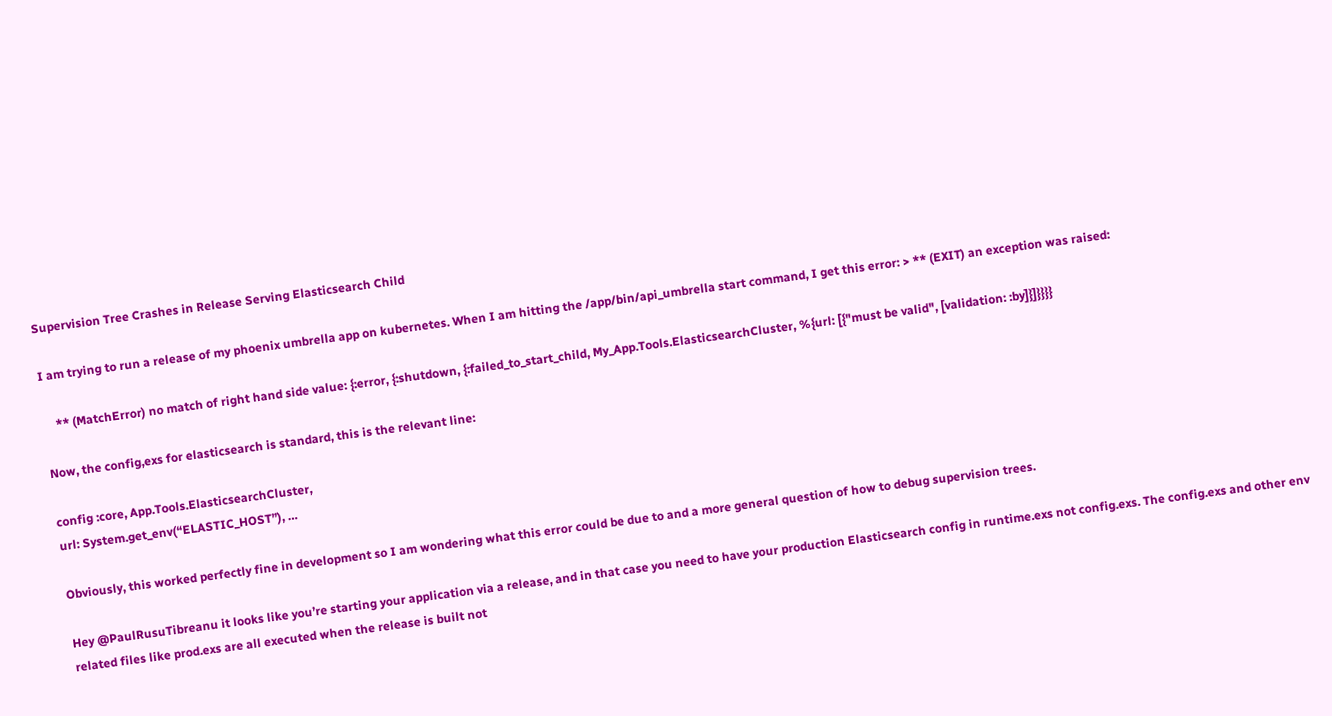Supervision Tree Crashes in Release Serving Elasticsearch Child

I am trying to run a release of my phoenix umbrella app on kubernetes. When I am hitting the /app/bin/api_umbrella start command, I get this error: > ** (EXIT) an exception was raised:

    ** (MatchError) no match of right hand side value: {:error, {:shutdown, {:failed_to_start_child, My_App.Tools.ElasticsearchCluster, %{url: [{"must be valid", [validation: :by]}]}}}}

Now, the config,exs for elasticsearch is standard, this is the relevant line:

config :core, App.Tools.ElasticsearchCluster,
url: System.get_env(“ELASTIC_HOST”), …

Obviously, this worked perfectly fine in development so I am wondering what this error could be due to and a more general question of how to debug supervision trees.

Hey @PaulRusuTibreanu it looks like you’re starting your application via a release, and in that case you need to have your production Elasticsearch config in runtime.exs not config.exs. The config.exs and other env related files like prod.exs are all executed when the release is built not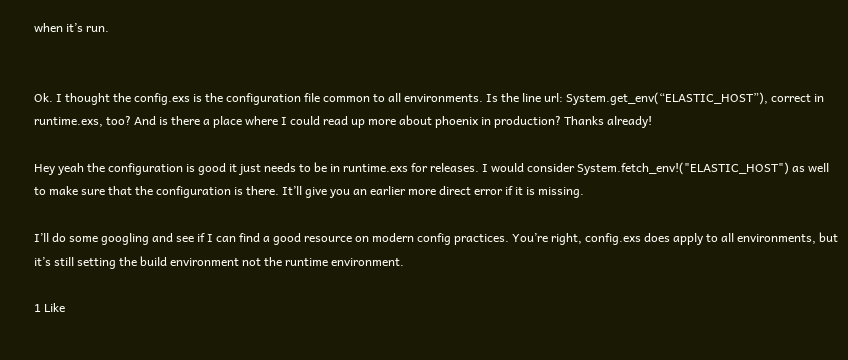when it’s run.


Ok. I thought the config.exs is the configuration file common to all environments. Is the line url: System.get_env(“ELASTIC_HOST”), correct in runtime.exs, too? And is there a place where I could read up more about phoenix in production? Thanks already!

Hey yeah the configuration is good it just needs to be in runtime.exs for releases. I would consider System.fetch_env!("ELASTIC_HOST") as well to make sure that the configuration is there. It’ll give you an earlier more direct error if it is missing.

I’ll do some googling and see if I can find a good resource on modern config practices. You’re right, config.exs does apply to all environments, but it’s still setting the build environment not the runtime environment.

1 Like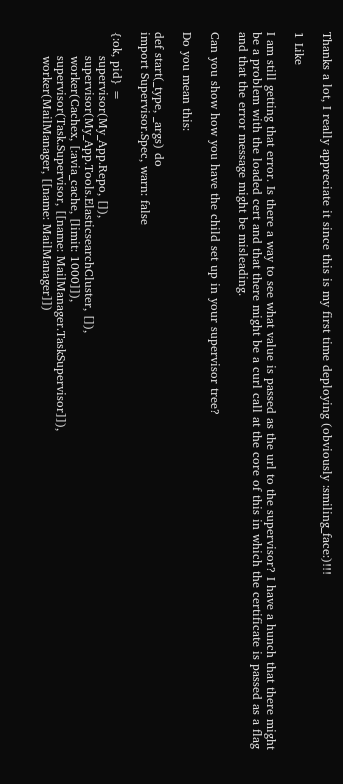Thanks a lot, I really appreciate it since this is my first time deploying (obviously :smiling_face:)!!!

1 Like

I am still getting that error. Is there a way to see what value is passed as the url to the supervisor? I have a hunch that there might be a problem with the loaded cert and that there might be a curl call at the core of this in which the certificate is passed as a flag and that the error message might be misleading.

Can you show how you have the child set up in your supervisor tree?

Do you mean this:

def start(_type, _args) do
import Supervisor.Spec, warn: false

{:ok, pid} =
      supervisor(My_App.Repo, []),
      supervisor(My_App.Tools.ElasticsearchCluster, []),
      worker(Cachex, [:avia_cache, [limit: 1000]]),
      supervisor(Task.Supervisor, [[name: MailManager.TaskSupervisor]]),
      worker(MailManager, [[name: MailManager]])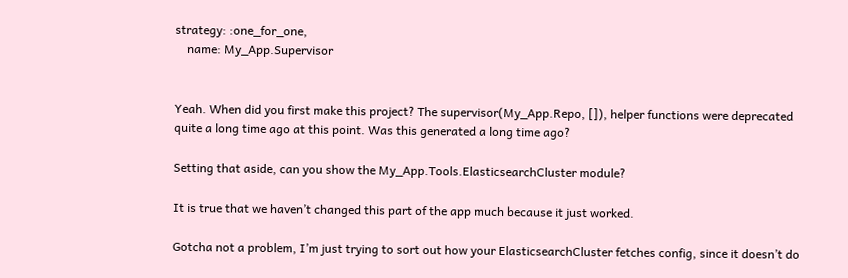strategy: :one_for_one,
    name: My_App.Supervisor


Yeah. When did you first make this project? The supervisor(My_App.Repo, []), helper functions were deprecated quite a long time ago at this point. Was this generated a long time ago?

Setting that aside, can you show the My_App.Tools.ElasticsearchCluster module?

It is true that we haven’t changed this part of the app much because it just worked.

Gotcha not a problem, I’m just trying to sort out how your ElasticsearchCluster fetches config, since it doesn’t do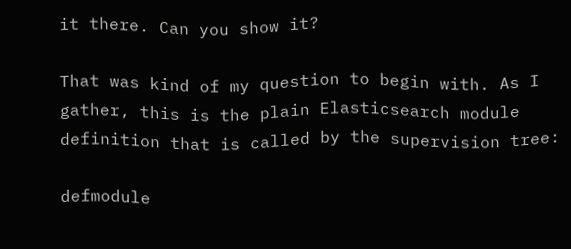it there. Can you show it?

That was kind of my question to begin with. As I gather, this is the plain Elasticsearch module definition that is called by the supervision tree:

defmodule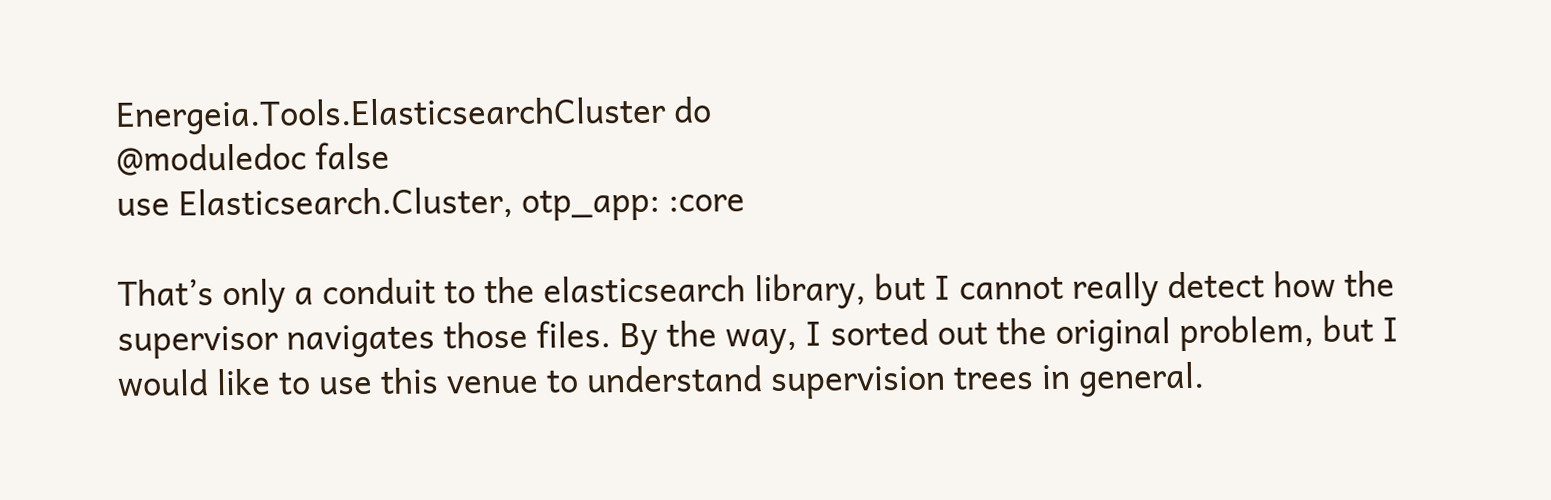Energeia.Tools.ElasticsearchCluster do
@moduledoc false
use Elasticsearch.Cluster, otp_app: :core

That’s only a conduit to the elasticsearch library, but I cannot really detect how the supervisor navigates those files. By the way, I sorted out the original problem, but I would like to use this venue to understand supervision trees in general.